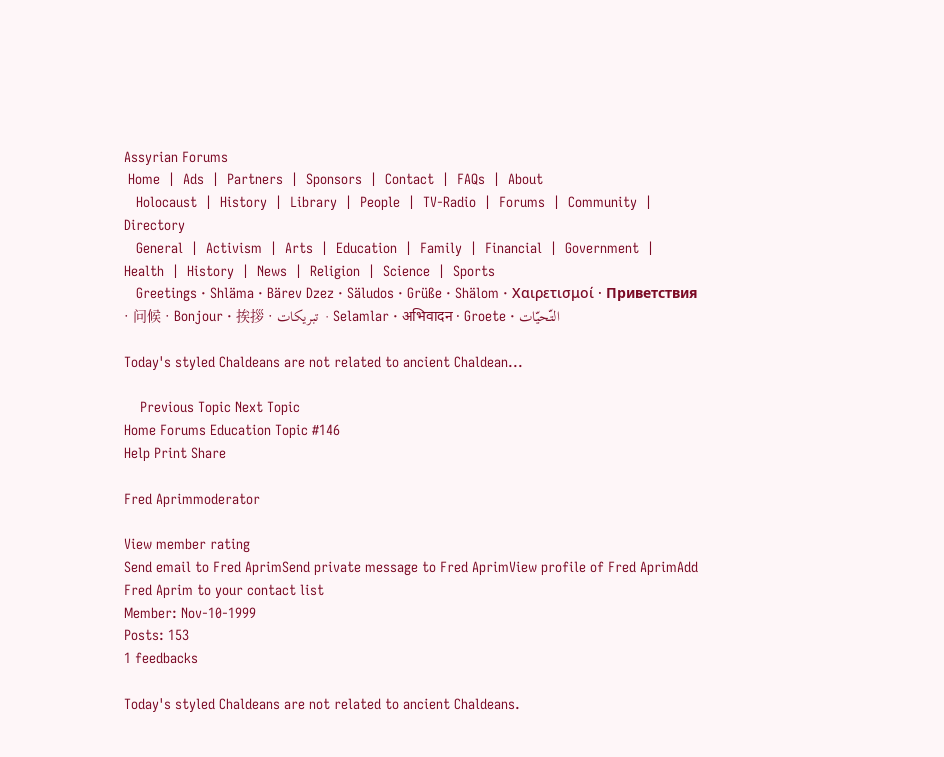Assyrian Forums
 Home  |  Ads  |  Partners  |  Sponsors  |  Contact  |  FAQs  |  About
   Holocaust  |  History  |  Library  |  People  |  TV-Radio  |  Forums  |  Community  |  Directory
   General  |  Activism  |  Arts  |  Education  |  Family  |  Financial  |  Government  |  Health  |  History  |  News  |  Religion  |  Science  |  Sports
   Greetings · Shläma · Bärev Dzez · Säludos · Grüße · Shälom · Χαιρετισμοί · Приветствия · 问候 · Bonjour · 挨拶 · تبریکات  · Selamlar · अभिवादन · Groete · التّحيّات

Today's styled Chaldeans are not related to ancient Chaldean...

    Previous Topic Next Topic
Home Forums Education Topic #146
Help Print Share

Fred Aprimmoderator

View member rating
Send email to Fred AprimSend private message to Fred AprimView profile of Fred AprimAdd Fred Aprim to your contact list
Member: Nov-10-1999
Posts: 153
1 feedbacks

Today's styled Chaldeans are not related to ancient Chaldeans.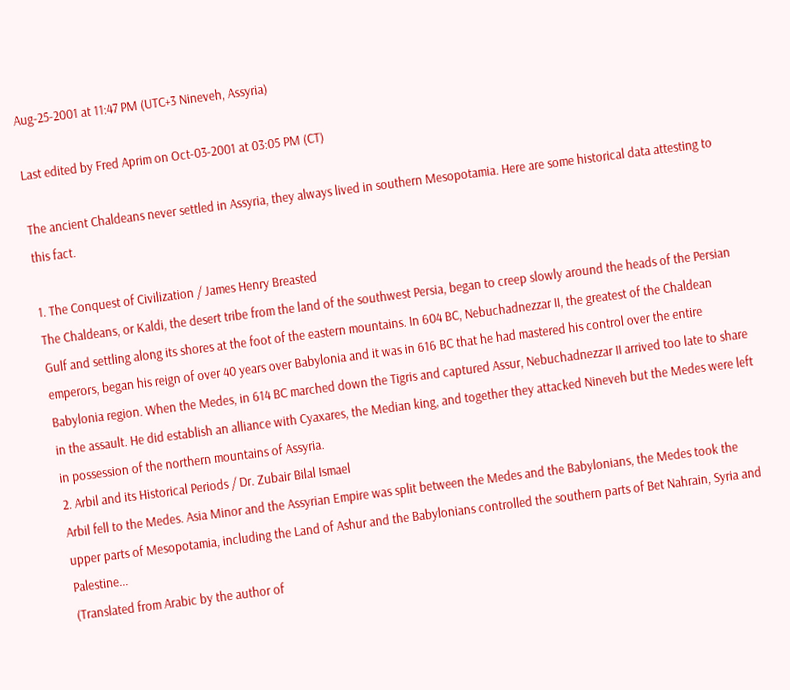Aug-25-2001 at 11:47 PM (UTC+3 Nineveh, Assyria)

Last edited by Fred Aprim on Oct-03-2001 at 03:05 PM (CT)

The ancient Chaldeans never settled in Assyria, they always lived in southern Mesopotamia. Here are some historical data attesting to this fact.

1. The Conquest of Civilization / James Henry Breasted
The Chaldeans, or Kaldi, the desert tribe from the land of the southwest Persia, began to creep slowly around the heads of the Persian Gulf and settling along its shores at the foot of the eastern mountains. In 604 BC, Nebuchadnezzar II, the greatest of the Chaldean emperors, began his reign of over 40 years over Babylonia and it was in 616 BC that he had mastered his control over the entire Babylonia region. When the Medes, in 614 BC marched down the Tigris and captured Assur, Nebuchadnezzar II arrived too late to share in the assault. He did establish an alliance with Cyaxares, the Median king, and together they attacked Nineveh but the Medes were left in possession of the northern mountains of Assyria.
2. Arbil and its Historical Periods / Dr. Zubair Bilal Ismael
Arbil fell to the Medes. Asia Minor and the Assyrian Empire was split between the Medes and the Babylonians, the Medes took the upper parts of Mesopotamia, including the Land of Ashur and the Babylonians controlled the southern parts of Bet Nahrain, Syria and Palestine...
(Translated from Arabic by the author of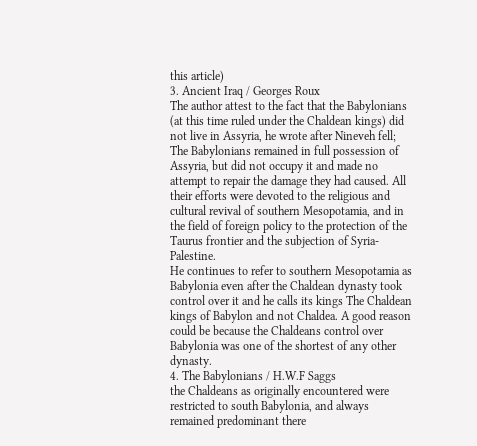this article)
3. Ancient Iraq / Georges Roux
The author attest to the fact that the Babylonians (at this time ruled under the Chaldean kings) did not live in Assyria, he wrote after Nineveh fell;
The Babylonians remained in full possession of Assyria, but did not occupy it and made no attempt to repair the damage they had caused. All their efforts were devoted to the religious and cultural revival of southern Mesopotamia, and in the field of foreign policy to the protection of the Taurus frontier and the subjection of Syria-Palestine.
He continues to refer to southern Mesopotamia as Babylonia even after the Chaldean dynasty took control over it and he calls its kings The Chaldean kings of Babylon and not Chaldea. A good reason could be because the Chaldeans control over Babylonia was one of the shortest of any other dynasty.
4. The Babylonians / H.W.F Saggs
the Chaldeans as originally encountered were restricted to south Babylonia, and always remained predominant there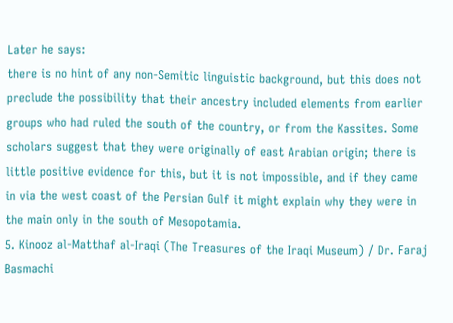Later he says:
there is no hint of any non-Semitic linguistic background, but this does not preclude the possibility that their ancestry included elements from earlier groups who had ruled the south of the country, or from the Kassites. Some scholars suggest that they were originally of east Arabian origin; there is little positive evidence for this, but it is not impossible, and if they came in via the west coast of the Persian Gulf it might explain why they were in the main only in the south of Mesopotamia.
5. Kinooz al-Matthaf al-Iraqi (The Treasures of the Iraqi Museum) / Dr. Faraj Basmachi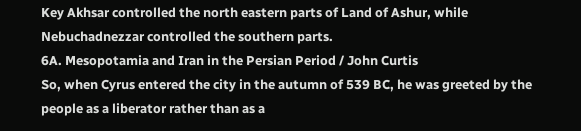Key Akhsar controlled the north eastern parts of Land of Ashur, while Nebuchadnezzar controlled the southern parts.
6A. Mesopotamia and Iran in the Persian Period / John Curtis
So, when Cyrus entered the city in the autumn of 539 BC, he was greeted by the people as a liberator rather than as a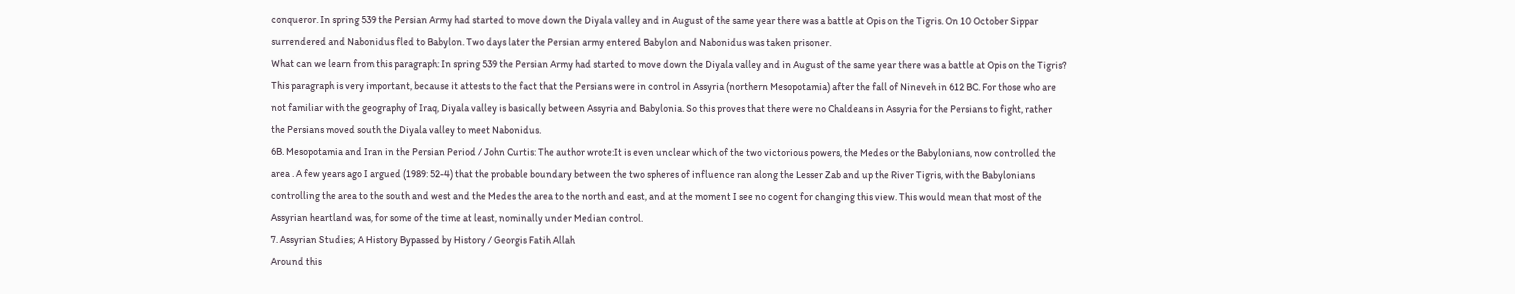conqueror. In spring 539 the Persian Army had started to move down the Diyala valley and in August of the same year there was a battle at Opis on the Tigris. On 10 October Sippar surrendered and Nabonidus fled to Babylon. Two days later the Persian army entered Babylon and Nabonidus was taken prisoner.
What can we learn from this paragraph: In spring 539 the Persian Army had started to move down the Diyala valley and in August of the same year there was a battle at Opis on the Tigris? This paragraph is very important, because it attests to the fact that the Persians were in control in Assyria (northern Mesopotamia) after the fall of Nineveh in 612 BC. For those who are not familiar with the geography of Iraq, Diyala valley is basically between Assyria and Babylonia. So this proves that there were no Chaldeans in Assyria for the Persians to fight, rather the Persians moved south the Diyala valley to meet Nabonidus.
6B. Mesopotamia and Iran in the Persian Period / John Curtis: The author wrote:It is even unclear which of the two victorious powers, the Medes or the Babylonians, now controlled the area . A few years ago I argued (1989: 52-4) that the probable boundary between the two spheres of influence ran along the Lesser Zab and up the River Tigris, with the Babylonians controlling the area to the south and west and the Medes the area to the north and east, and at the moment I see no cogent for changing this view. This would mean that most of the Assyrian heartland was, for some of the time at least, nominally under Median control.
7. Assyrian Studies; A History Bypassed by History / Georgis Fatih Allah
Around this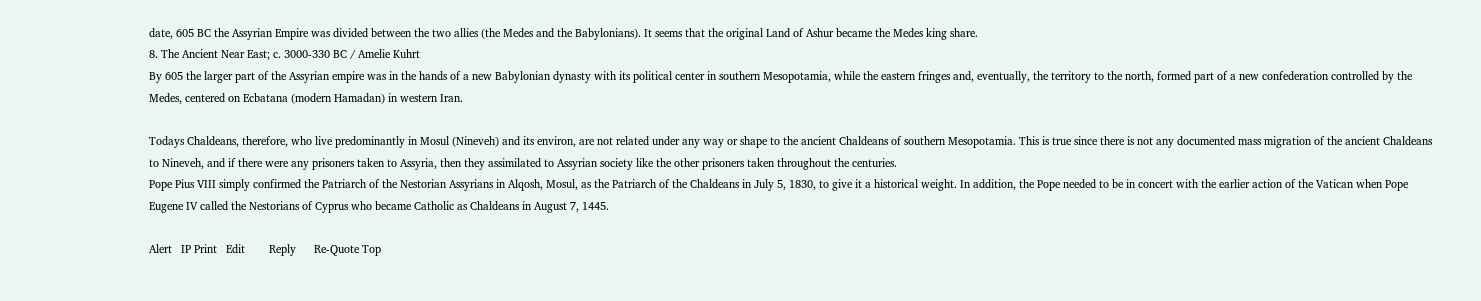date, 605 BC the Assyrian Empire was divided between the two allies (the Medes and the Babylonians). It seems that the original Land of Ashur became the Medes king share.
8. The Ancient Near East; c. 3000-330 BC / Amelie Kuhrt
By 605 the larger part of the Assyrian empire was in the hands of a new Babylonian dynasty with its political center in southern Mesopotamia, while the eastern fringes and, eventually, the territory to the north, formed part of a new confederation controlled by the Medes, centered on Ecbatana (modern Hamadan) in western Iran.

Todays Chaldeans, therefore, who live predominantly in Mosul (Nineveh) and its environ, are not related under any way or shape to the ancient Chaldeans of southern Mesopotamia. This is true since there is not any documented mass migration of the ancient Chaldeans to Nineveh, and if there were any prisoners taken to Assyria, then they assimilated to Assyrian society like the other prisoners taken throughout the centuries.
Pope Pius VIII simply confirmed the Patriarch of the Nestorian Assyrians in Alqosh, Mosul, as the Patriarch of the Chaldeans in July 5, 1830, to give it a historical weight. In addition, the Pope needed to be in concert with the earlier action of the Vatican when Pope Eugene IV called the Nestorians of Cyprus who became Catholic as Chaldeans in August 7, 1445.

Alert   IP Print   Edit        Reply      Re-Quote Top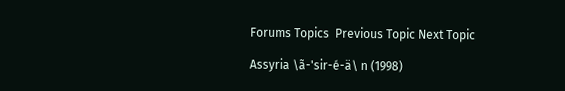Forums Topics  Previous Topic Next Topic

Assyria \ã-'sir-é-ä\ n (1998)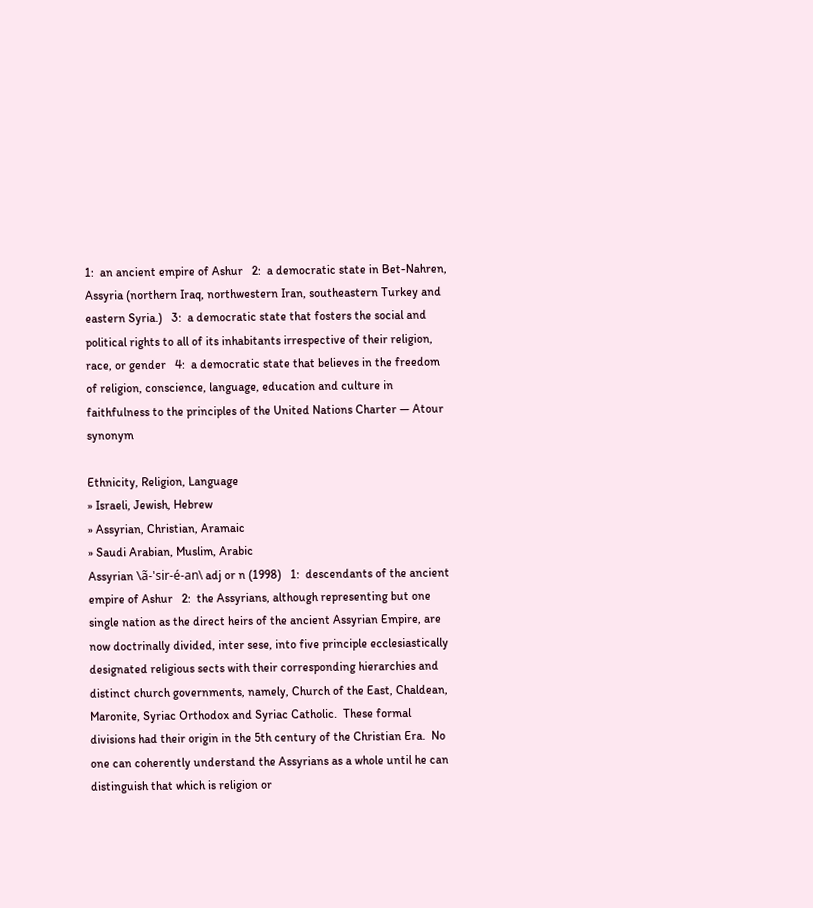1:  an ancient empire of Ashur   2:  a democratic state in Bet-Nahren, Assyria (northern Iraq, northwestern Iran, southeastern Turkey and eastern Syria.)   3:  a democratic state that fosters the social and political rights to all of its inhabitants irrespective of their religion, race, or gender   4:  a democratic state that believes in the freedom of religion, conscience, language, education and culture in faithfulness to the principles of the United Nations Charter — Atour synonym

Ethnicity, Religion, Language
» Israeli, Jewish, Hebrew
» Assyrian, Christian, Aramaic
» Saudi Arabian, Muslim, Arabic
Assyrian \ã-'sir-é-an\ adj or n (1998)   1:  descendants of the ancient empire of Ashur   2:  the Assyrians, although representing but one single nation as the direct heirs of the ancient Assyrian Empire, are now doctrinally divided, inter sese, into five principle ecclesiastically designated religious sects with their corresponding hierarchies and distinct church governments, namely, Church of the East, Chaldean, Maronite, Syriac Orthodox and Syriac Catholic.  These formal divisions had their origin in the 5th century of the Christian Era.  No one can coherently understand the Assyrians as a whole until he can distinguish that which is religion or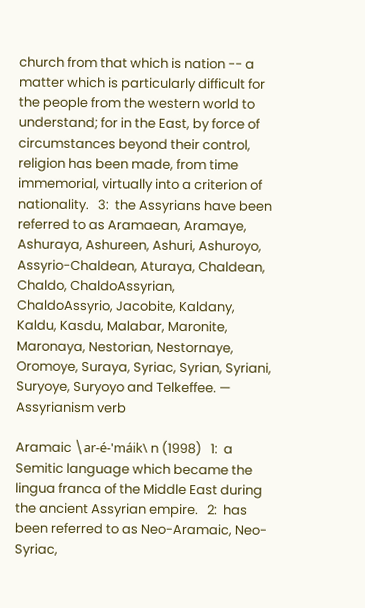church from that which is nation -- a matter which is particularly difficult for the people from the western world to understand; for in the East, by force of circumstances beyond their control, religion has been made, from time immemorial, virtually into a criterion of nationality.   3:  the Assyrians have been referred to as Aramaean, Aramaye, Ashuraya, Ashureen, Ashuri, Ashuroyo, Assyrio-Chaldean, Aturaya, Chaldean, Chaldo, ChaldoAssyrian, ChaldoAssyrio, Jacobite, Kaldany, Kaldu, Kasdu, Malabar, Maronite, Maronaya, Nestorian, Nestornaye, Oromoye, Suraya, Syriac, Syrian, Syriani, Suryoye, Suryoyo and Telkeffee. — Assyrianism verb

Aramaic \ar-é-'máik\ n (1998)   1:  a Semitic language which became the lingua franca of the Middle East during the ancient Assyrian empire.   2:  has been referred to as Neo-Aramaic, Neo-Syriac,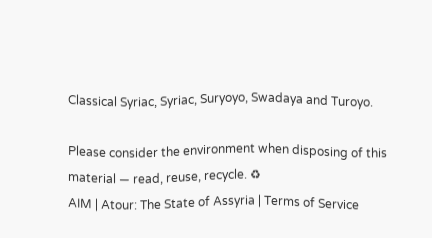Classical Syriac, Syriac, Suryoyo, Swadaya and Turoyo.

Please consider the environment when disposing of this material — read, reuse, recycle. ♻
AIM | Atour: The State of Assyria | Terms of Service